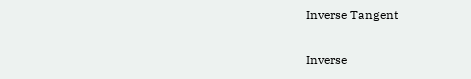Inverse Tangent

Inverse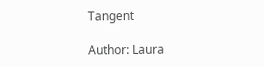Tangent

Author: Laura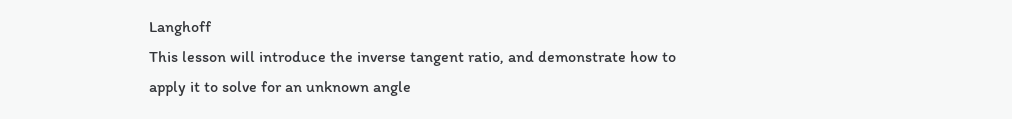Langhoff
This lesson will introduce the inverse tangent ratio, and demonstrate how to apply it to solve for an unknown angle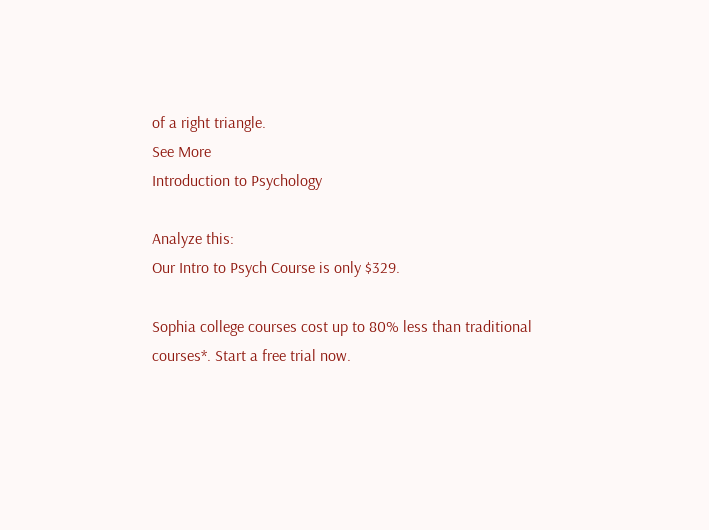of a right triangle.
See More
Introduction to Psychology

Analyze this:
Our Intro to Psych Course is only $329.

Sophia college courses cost up to 80% less than traditional courses*. Start a free trial now.